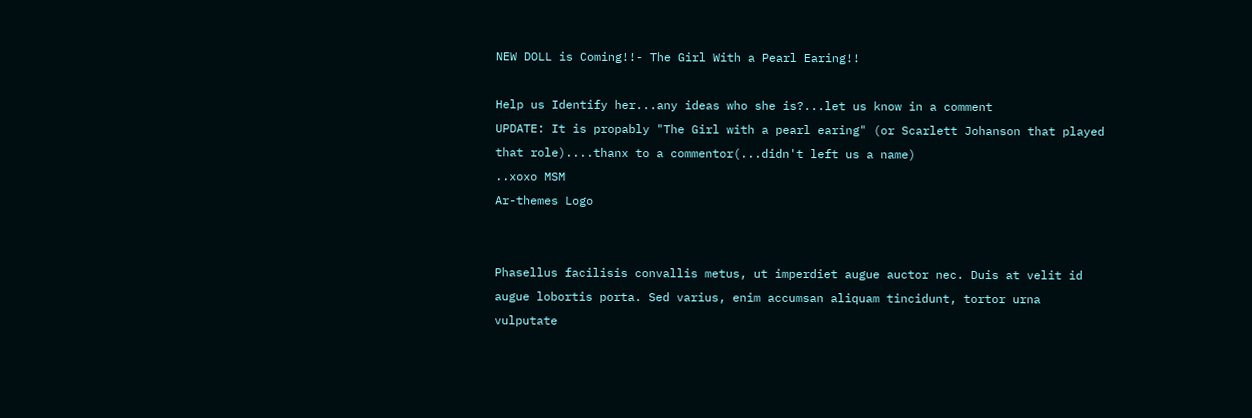NEW DOLL is Coming!!- The Girl With a Pearl Earing!!

Help us Identify her...any ideas who she is?...let us know in a comment
UPDATE: It is propably "The Girl with a pearl earing" (or Scarlett Johanson that played that role)....thanx to a commentor(...didn't left us a name)
..xoxo MSM
Ar-themes Logo


Phasellus facilisis convallis metus, ut imperdiet augue auctor nec. Duis at velit id augue lobortis porta. Sed varius, enim accumsan aliquam tincidunt, tortor urna vulputate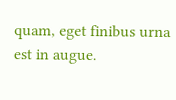quam, eget finibus urna est in augue.